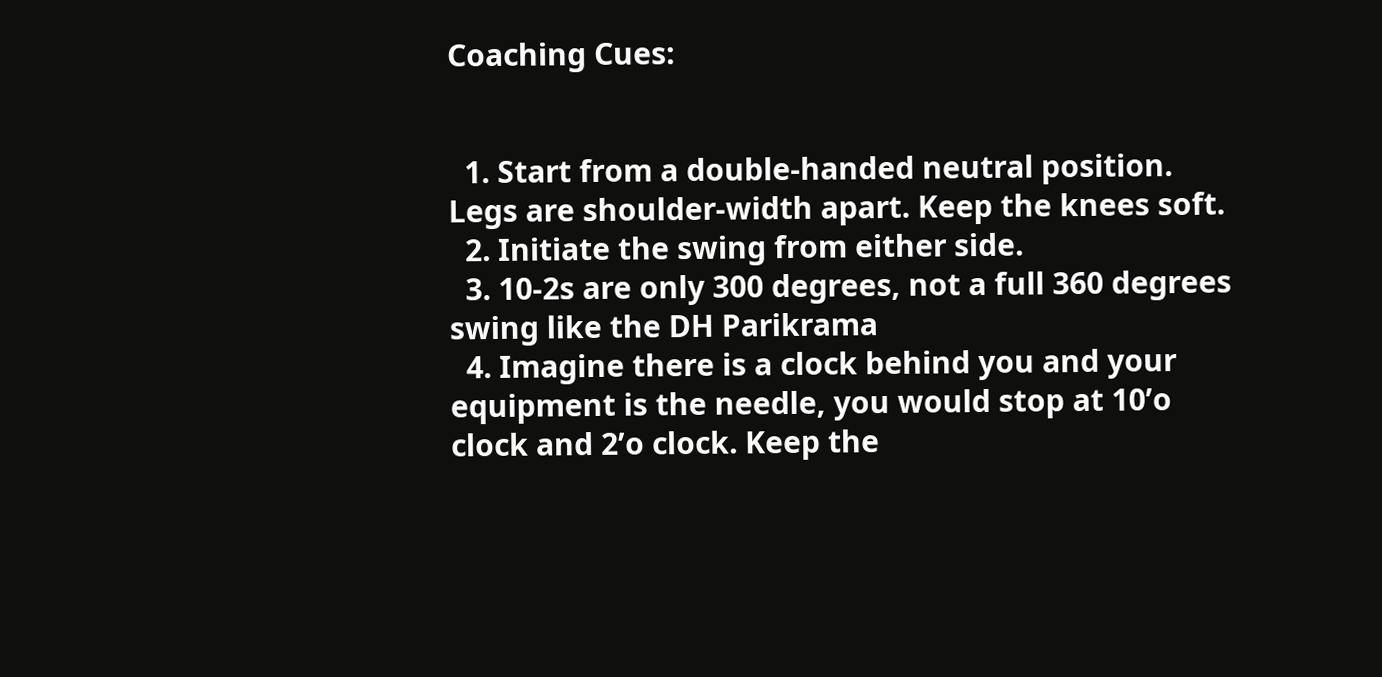Coaching Cues:


  1. Start from a double-handed neutral position. Legs are shoulder-width apart. Keep the knees soft.
  2. Initiate the swing from either side.
  3. 10-2s are only 300 degrees, not a full 360 degrees swing like the DH Parikrama
  4. Imagine there is a clock behind you and your equipment is the needle, you would stop at 10’o clock and 2’o clock. Keep the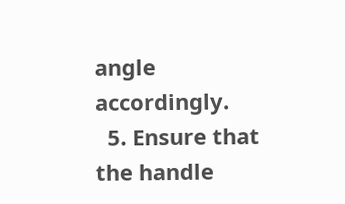angle accordingly.
  5. Ensure that the handle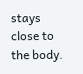stays close to the body.